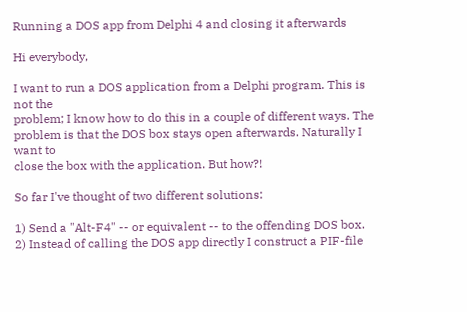Running a DOS app from Delphi 4 and closing it afterwards

Hi everybody,

I want to run a DOS application from a Delphi program. This is not the
problem; I know how to do this in a couple of different ways. The
problem is that the DOS box stays open afterwards. Naturally I want to
close the box with the application. But how?!

So far I've thought of two different solutions:

1) Send a "Alt-F4" -- or equivalent -- to the offending DOS box.
2) Instead of calling the DOS app directly I construct a PIF-file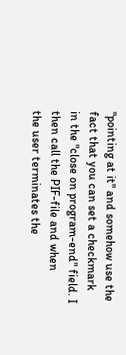"pointing at it" and somehow use the fact that you can set a checkmark
in the "close on program-end" field. I then call the PIF-file and when
the user terminates the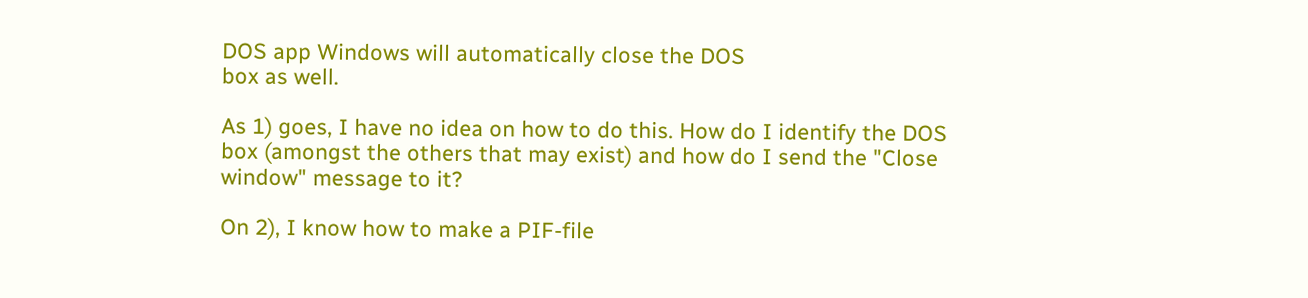DOS app Windows will automatically close the DOS
box as well.

As 1) goes, I have no idea on how to do this. How do I identify the DOS
box (amongst the others that may exist) and how do I send the "Close
window" message to it?

On 2), I know how to make a PIF-file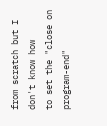from scratch but I don't know how
to set the "close on program-end"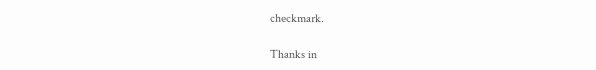checkmark.

Thanks in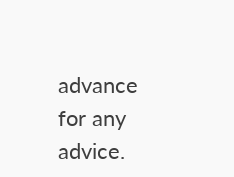advance for any advice.